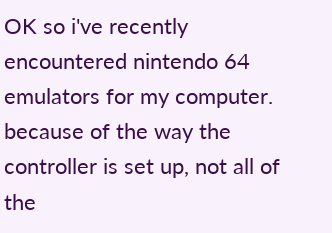OK so i've recently encountered nintendo 64 emulators for my computer. because of the way the controller is set up, not all of the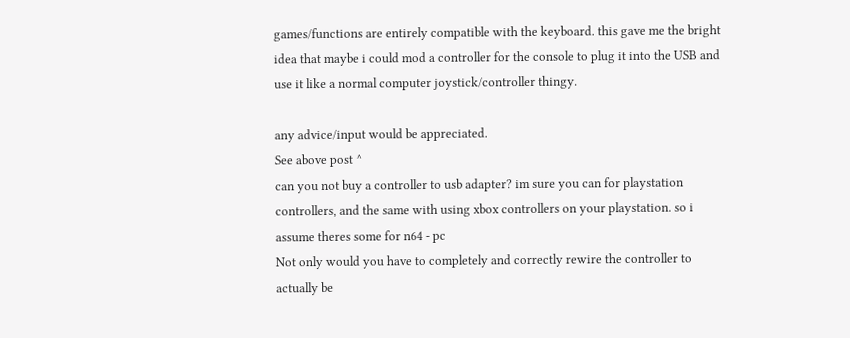games/functions are entirely compatible with the keyboard. this gave me the bright idea that maybe i could mod a controller for the console to plug it into the USB and use it like a normal computer joystick/controller thingy.

any advice/input would be appreciated.
See above post ^
can you not buy a controller to usb adapter? im sure you can for playstation controllers, and the same with using xbox controllers on your playstation. so i assume theres some for n64 - pc
Not only would you have to completely and correctly rewire the controller to actually be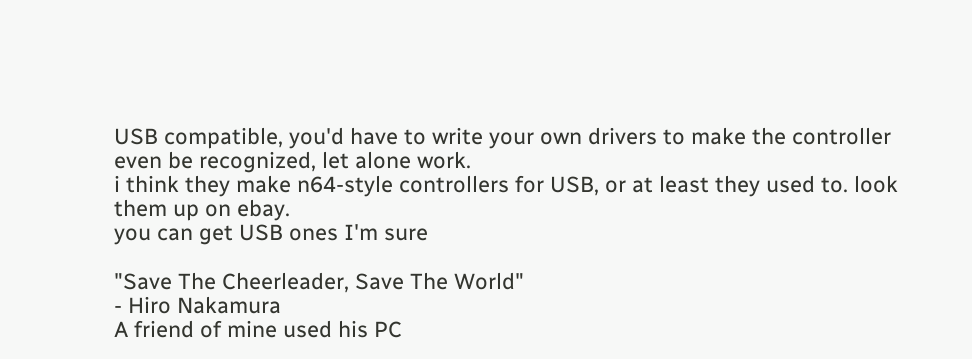USB compatible, you'd have to write your own drivers to make the controller even be recognized, let alone work.
i think they make n64-style controllers for USB, or at least they used to. look them up on ebay.
you can get USB ones I'm sure

"Save The Cheerleader, Save The World"
- Hiro Nakamura
A friend of mine used his PC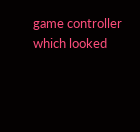game controller which looked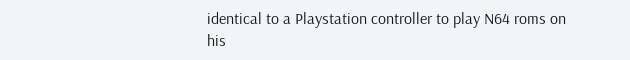identical to a Playstation controller to play N64 roms on his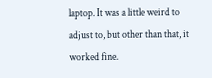laptop. It was a little weird to adjust to, but other than that, it worked fine.